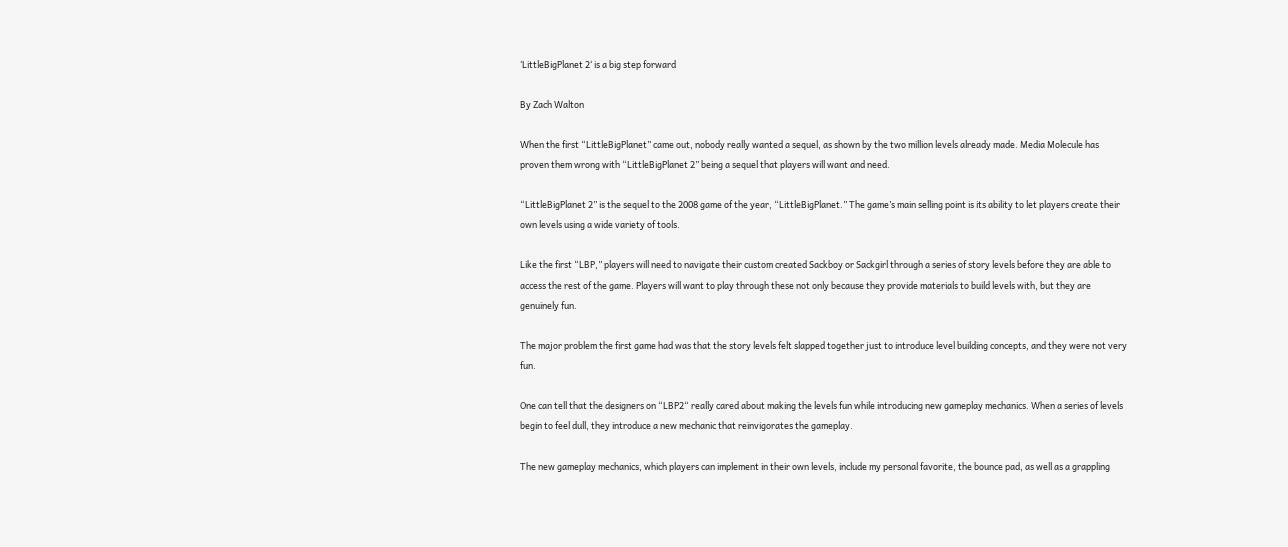‘LittleBigPlanet 2‘ is a big step forward

By Zach Walton

When the first “LittleBigPlanet” came out, nobody really wanted a sequel, as shown by the two million levels already made. Media Molecule has proven them wrong with “LittleBigPlanet 2” being a sequel that players will want and need.

“LittleBigPlanet 2” is the sequel to the 2008 game of the year, “LittleBigPlanet.” The game’s main selling point is its ability to let players create their own levels using a wide variety of tools.

Like the first “LBP,” players will need to navigate their custom created Sackboy or Sackgirl through a series of story levels before they are able to access the rest of the game. Players will want to play through these not only because they provide materials to build levels with, but they are genuinely fun.

The major problem the first game had was that the story levels felt slapped together just to introduce level building concepts, and they were not very fun.

One can tell that the designers on “LBP2“ really cared about making the levels fun while introducing new gameplay mechanics. When a series of levels begin to feel dull, they introduce a new mechanic that reinvigorates the gameplay.

The new gameplay mechanics, which players can implement in their own levels, include my personal favorite, the bounce pad, as well as a grappling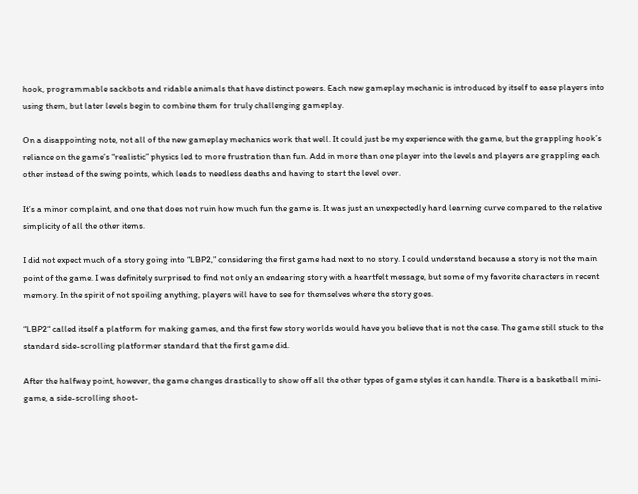hook, programmable sackbots and ridable animals that have distinct powers. Each new gameplay mechanic is introduced by itself to ease players into using them, but later levels begin to combine them for truly challenging gameplay.

On a disappointing note, not all of the new gameplay mechanics work that well. It could just be my experience with the game, but the grappling hook’s reliance on the game’s “realistic” physics led to more frustration than fun. Add in more than one player into the levels and players are grappling each other instead of the swing points, which leads to needless deaths and having to start the level over.

It’s a minor complaint, and one that does not ruin how much fun the game is. It was just an unexpectedly hard learning curve compared to the relative simplicity of all the other items.

I did not expect much of a story going into “LBP2,” considering the first game had next to no story. I could understand because a story is not the main point of the game. I was definitely surprised to find not only an endearing story with a heartfelt message, but some of my favorite characters in recent memory. In the spirit of not spoiling anything, players will have to see for themselves where the story goes.

“LBP2“ called itself a platform for making games, and the first few story worlds would have you believe that is not the case. The game still stuck to the standard side-scrolling platformer standard that the first game did.

After the halfway point, however, the game changes drastically to show off all the other types of game styles it can handle. There is a basketball mini-game, a side-scrolling shoot-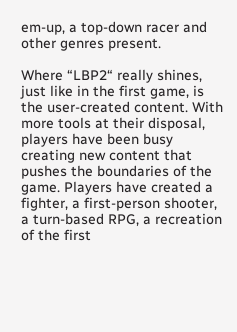em-up, a top-down racer and other genres present.

Where “LBP2“ really shines, just like in the first game, is the user-created content. With more tools at their disposal, players have been busy creating new content that pushes the boundaries of the game. Players have created a fighter, a first-person shooter, a turn-based RPG, a recreation of the first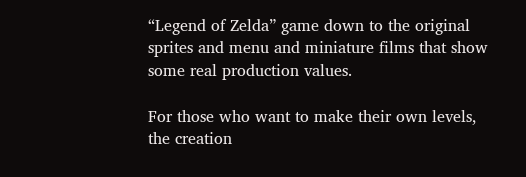“Legend of Zelda” game down to the original sprites and menu and miniature films that show some real production values.

For those who want to make their own levels, the creation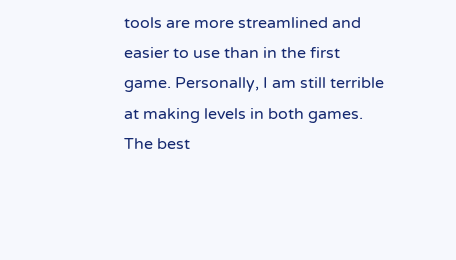tools are more streamlined and easier to use than in the first game. Personally, I am still terrible at making levels in both games. The best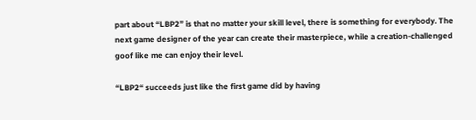part about “LBP2” is that no matter your skill level, there is something for everybody. The next game designer of the year can create their masterpiece, while a creation-challenged goof like me can enjoy their level.

“LBP2“ succeeds just like the first game did by having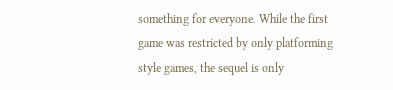something for everyone. While the first game was restricted by only platforming style games, the sequel is only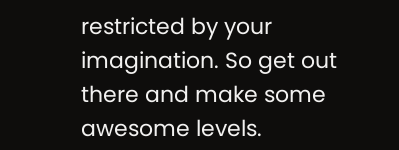restricted by your imagination. So get out there and make some awesome levels.